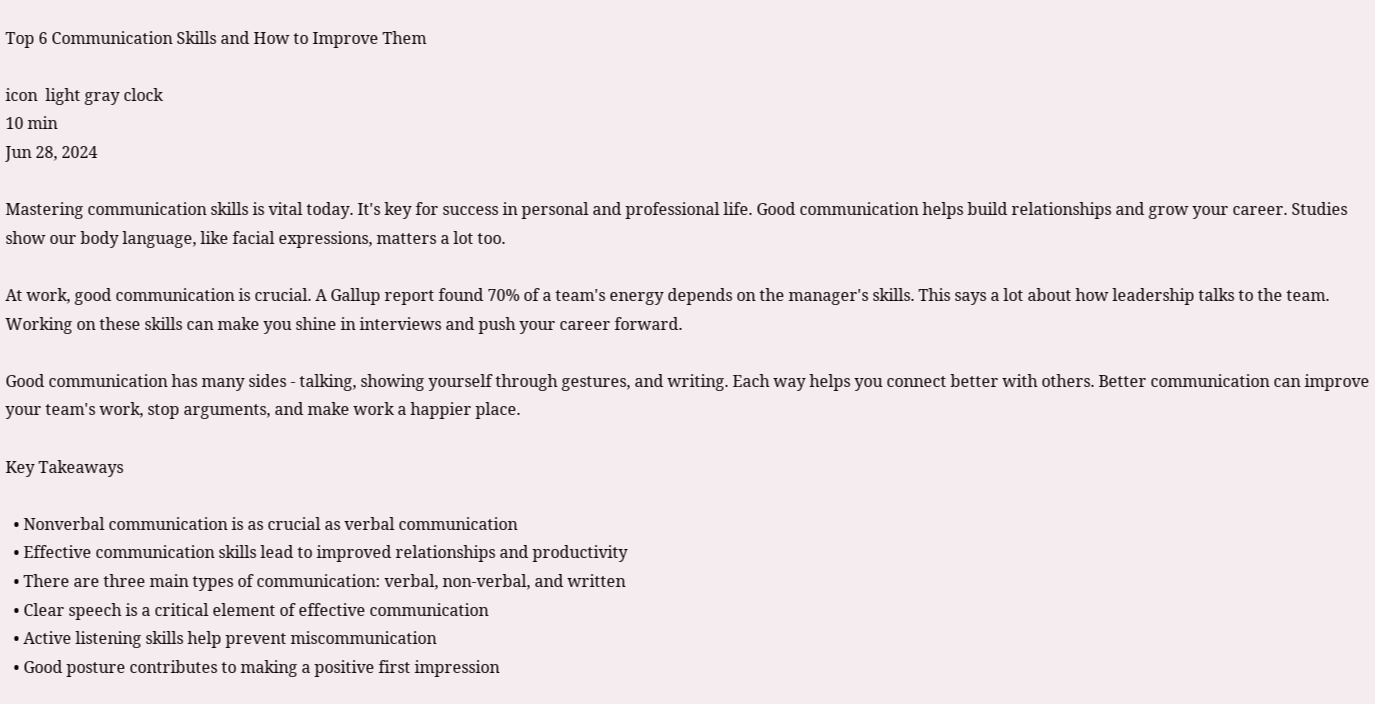Top 6 Communication Skills and How to Improve Them

icon  light gray clock
10 min
Jun 28, 2024

Mastering communication skills is vital today. It's key for success in personal and professional life. Good communication helps build relationships and grow your career. Studies show our body language, like facial expressions, matters a lot too.

At work, good communication is crucial. A Gallup report found 70% of a team's energy depends on the manager's skills. This says a lot about how leadership talks to the team. Working on these skills can make you shine in interviews and push your career forward.

Good communication has many sides - talking, showing yourself through gestures, and writing. Each way helps you connect better with others. Better communication can improve your team's work, stop arguments, and make work a happier place.

Key Takeaways

  • Nonverbal communication is as crucial as verbal communication
  • Effective communication skills lead to improved relationships and productivity
  • There are three main types of communication: verbal, non-verbal, and written
  • Clear speech is a critical element of effective communication
  • Active listening skills help prevent miscommunication
  • Good posture contributes to making a positive first impression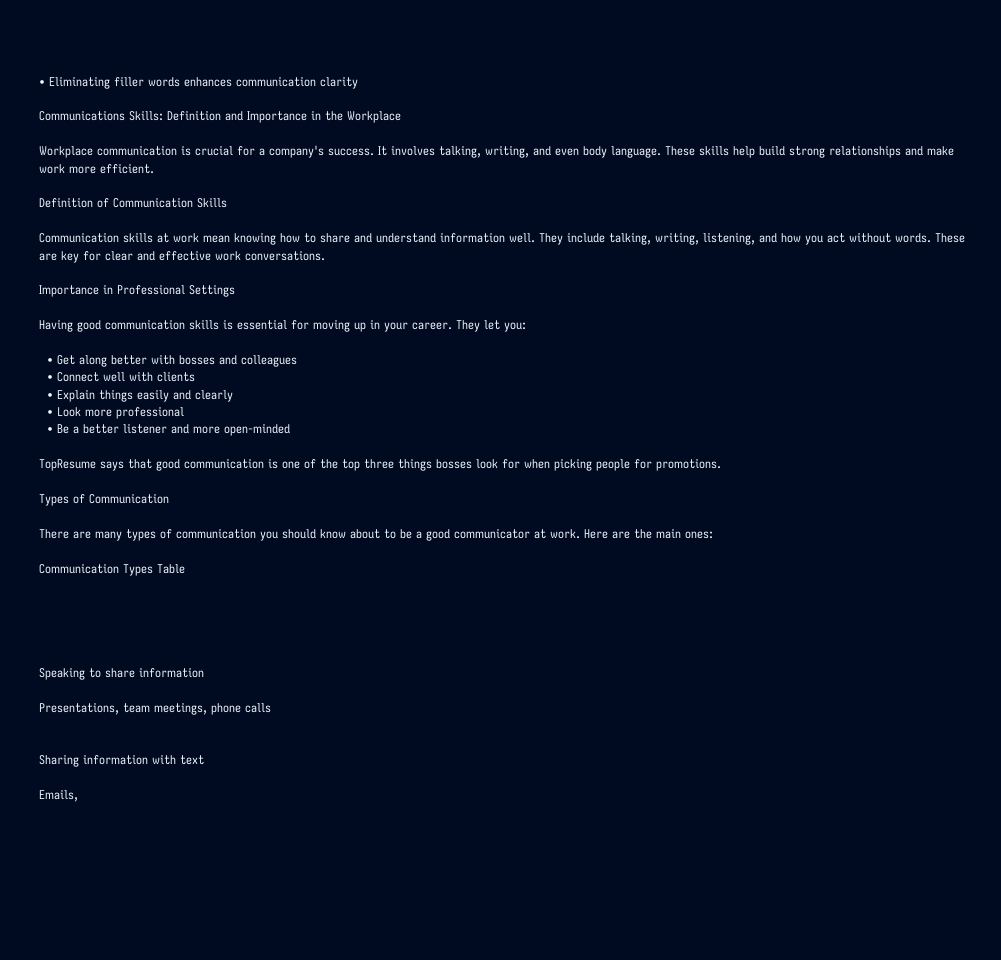• Eliminating filler words enhances communication clarity

Communications Skills: Definition and Importance in the Workplace

Workplace communication is crucial for a company's success. It involves talking, writing, and even body language. These skills help build strong relationships and make work more efficient.

Definition of Communication Skills

Communication skills at work mean knowing how to share and understand information well. They include talking, writing, listening, and how you act without words. These are key for clear and effective work conversations.

Importance in Professional Settings

Having good communication skills is essential for moving up in your career. They let you:

  • Get along better with bosses and colleagues
  • Connect well with clients
  • Explain things easily and clearly
  • Look more professional
  • Be a better listener and more open-minded

TopResume says that good communication is one of the top three things bosses look for when picking people for promotions.

Types of Communication

There are many types of communication you should know about to be a good communicator at work. Here are the main ones:

Communication Types Table





Speaking to share information

Presentations, team meetings, phone calls


Sharing information with text

Emails,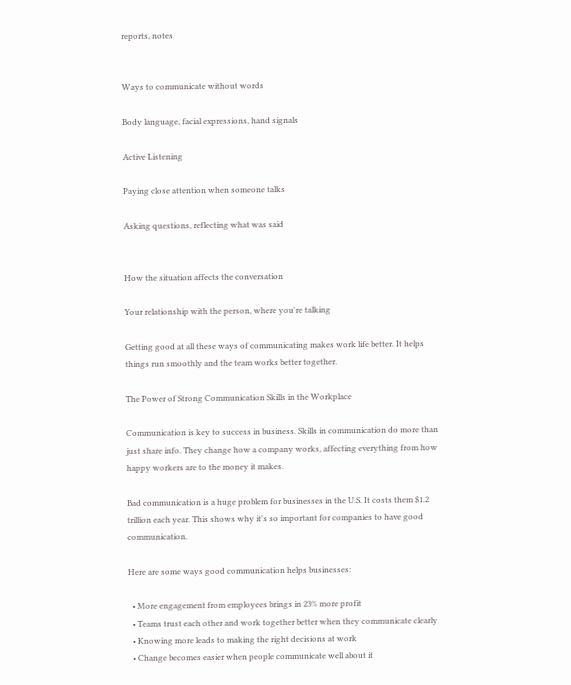reports, notes


Ways to communicate without words

Body language, facial expressions, hand signals

Active Listening

Paying close attention when someone talks

Asking questions, reflecting what was said


How the situation affects the conversation

Your relationship with the person, where you're talking

Getting good at all these ways of communicating makes work life better. It helps things run smoothly and the team works better together.

The Power of Strong Communication Skills in the Workplace

Communication is key to success in business. Skills in communication do more than just share info. They change how a company works, affecting everything from how happy workers are to the money it makes.

Bad communication is a huge problem for businesses in the U.S. It costs them $1.2 trillion each year. This shows why it's so important for companies to have good communication.

Here are some ways good communication helps businesses:

  • More engagement from employees brings in 23% more profit
  • Teams trust each other and work together better when they communicate clearly
  • Knowing more leads to making the right decisions at work
  • Change becomes easier when people communicate well about it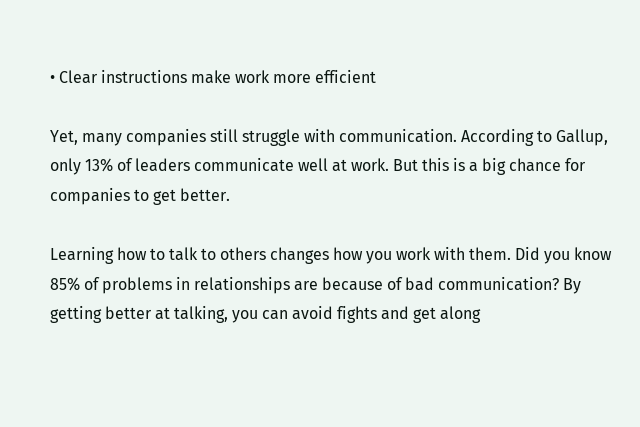• Clear instructions make work more efficient

Yet, many companies still struggle with communication. According to Gallup, only 13% of leaders communicate well at work. But this is a big chance for companies to get better.

Learning how to talk to others changes how you work with them. Did you know 85% of problems in relationships are because of bad communication? By getting better at talking, you can avoid fights and get along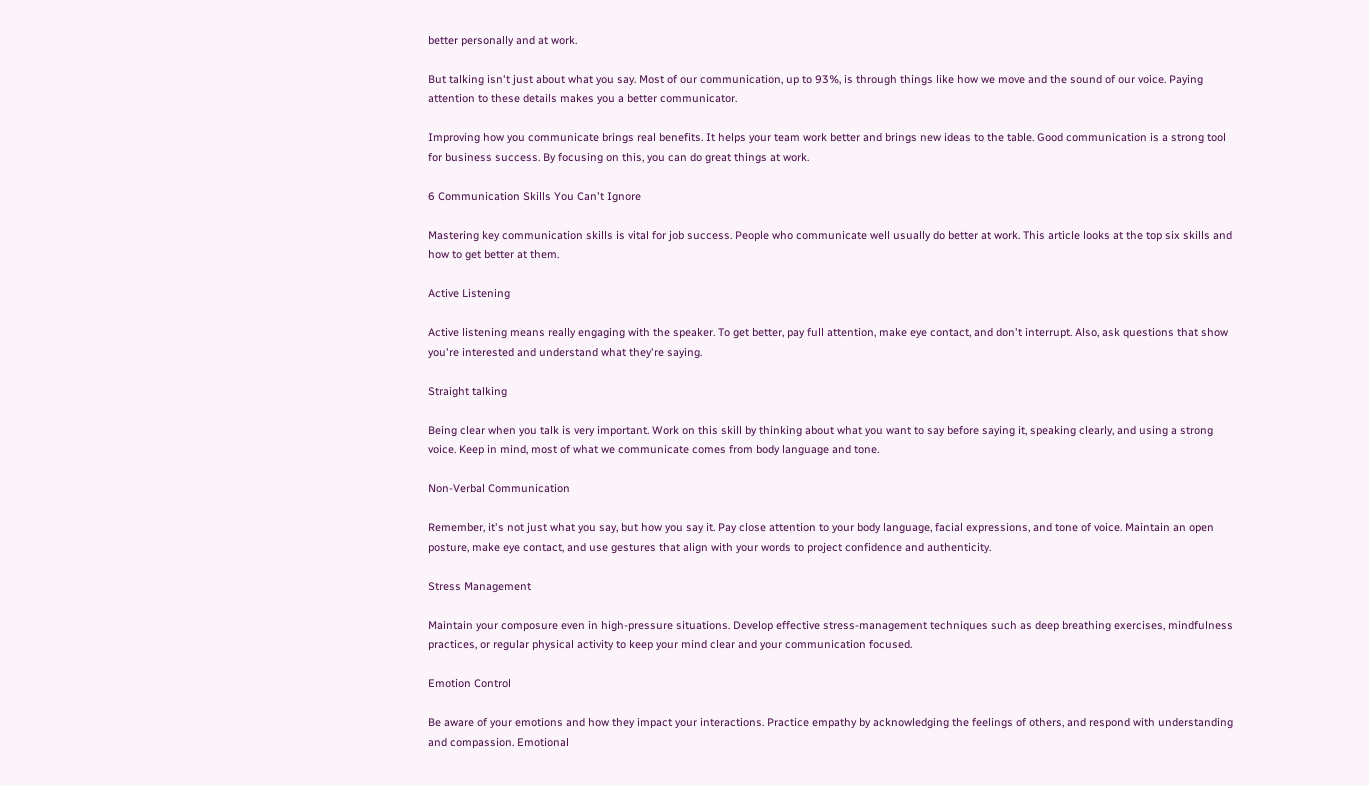better personally and at work.

But talking isn't just about what you say. Most of our communication, up to 93%, is through things like how we move and the sound of our voice. Paying attention to these details makes you a better communicator.

Improving how you communicate brings real benefits. It helps your team work better and brings new ideas to the table. Good communication is a strong tool for business success. By focusing on this, you can do great things at work.

6 Communication Skills You Can't Ignore

Mastering key communication skills is vital for job success. People who communicate well usually do better at work. This article looks at the top six skills and how to get better at them.

Active Listening

Active listening means really engaging with the speaker. To get better, pay full attention, make eye contact, and don't interrupt. Also, ask questions that show you're interested and understand what they're saying.

Straight talking

Being clear when you talk is very important. Work on this skill by thinking about what you want to say before saying it, speaking clearly, and using a strong voice. Keep in mind, most of what we communicate comes from body language and tone.

Non-Verbal Communication

Remember, it's not just what you say, but how you say it. Pay close attention to your body language, facial expressions, and tone of voice. Maintain an open posture, make eye contact, and use gestures that align with your words to project confidence and authenticity.

Stress Management

Maintain your composure even in high-pressure situations. Develop effective stress-management techniques such as deep breathing exercises, mindfulness practices, or regular physical activity to keep your mind clear and your communication focused.

Emotion Control

Be aware of your emotions and how they impact your interactions. Practice empathy by acknowledging the feelings of others, and respond with understanding and compassion. Emotional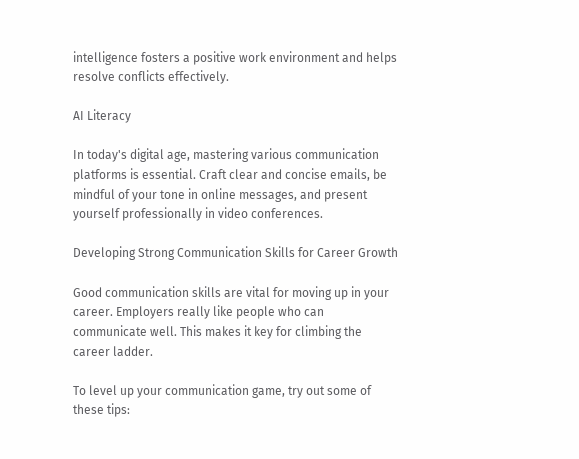intelligence fosters a positive work environment and helps resolve conflicts effectively.

AI Literacy

In today's digital age, mastering various communication platforms is essential. Craft clear and concise emails, be mindful of your tone in online messages, and present yourself professionally in video conferences.

Developing Strong Communication Skills for Career Growth

Good communication skills are vital for moving up in your career. Employers really like people who can communicate well. This makes it key for climbing the career ladder.

To level up your communication game, try out some of these tips: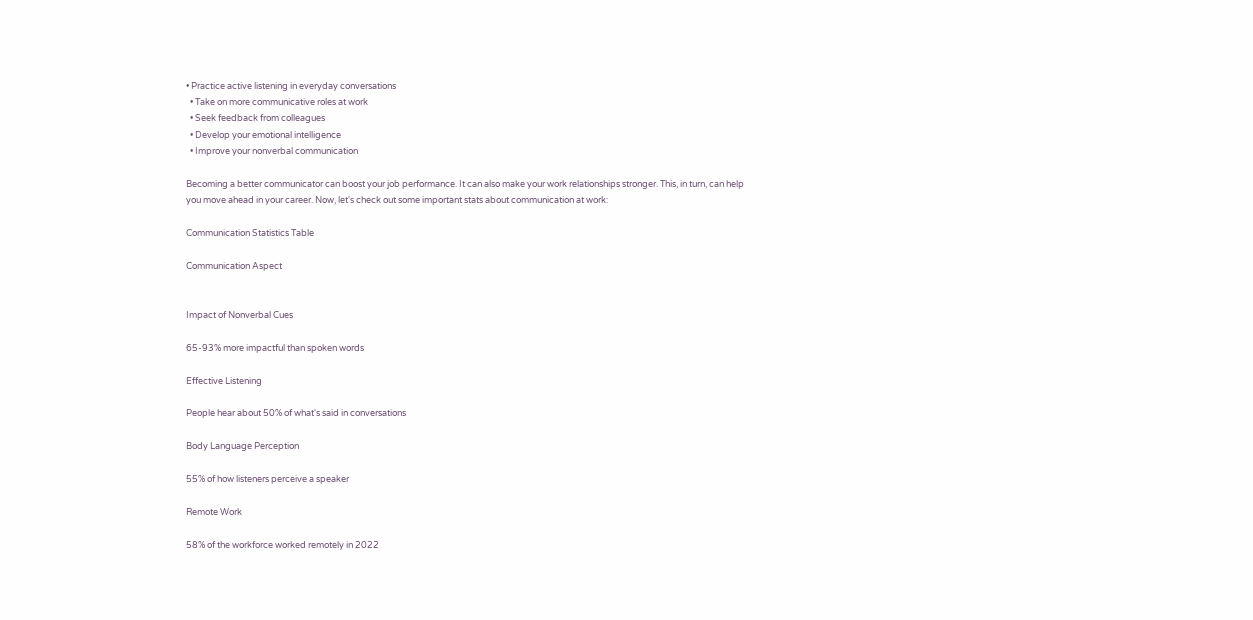• Practice active listening in everyday conversations
  • Take on more communicative roles at work
  • Seek feedback from colleagues
  • Develop your emotional intelligence
  • Improve your nonverbal communication

Becoming a better communicator can boost your job performance. It can also make your work relationships stronger. This, in turn, can help you move ahead in your career. Now, let's check out some important stats about communication at work:

Communication Statistics Table

Communication Aspect


Impact of Nonverbal Cues

65-93% more impactful than spoken words

Effective Listening

People hear about 50% of what's said in conversations

Body Language Perception

55% of how listeners perceive a speaker

Remote Work

58% of the workforce worked remotely in 2022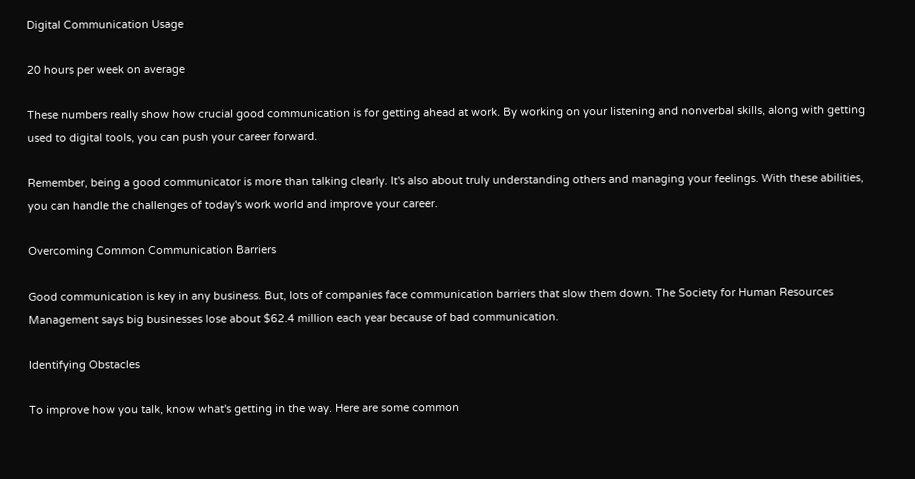Digital Communication Usage

20 hours per week on average

These numbers really show how crucial good communication is for getting ahead at work. By working on your listening and nonverbal skills, along with getting used to digital tools, you can push your career forward.

Remember, being a good communicator is more than talking clearly. It's also about truly understanding others and managing your feelings. With these abilities, you can handle the challenges of today's work world and improve your career.

Overcoming Common Communication Barriers

Good communication is key in any business. But, lots of companies face communication barriers that slow them down. The Society for Human Resources Management says big businesses lose about $62.4 million each year because of bad communication.

Identifying Obstacles

To improve how you talk, know what's getting in the way. Here are some common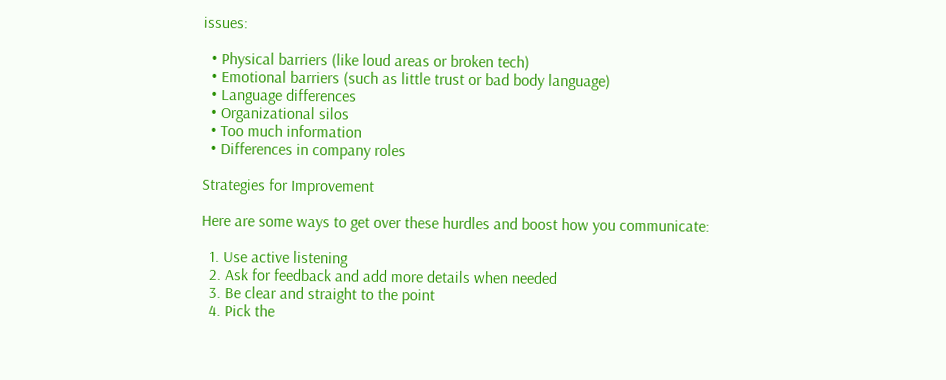issues:

  • Physical barriers (like loud areas or broken tech)
  • Emotional barriers (such as little trust or bad body language)
  • Language differences
  • Organizational silos
  • Too much information
  • Differences in company roles

Strategies for Improvement

Here are some ways to get over these hurdles and boost how you communicate:

  1. Use active listening
  2. Ask for feedback and add more details when needed
  3. Be clear and straight to the point
  4. Pick the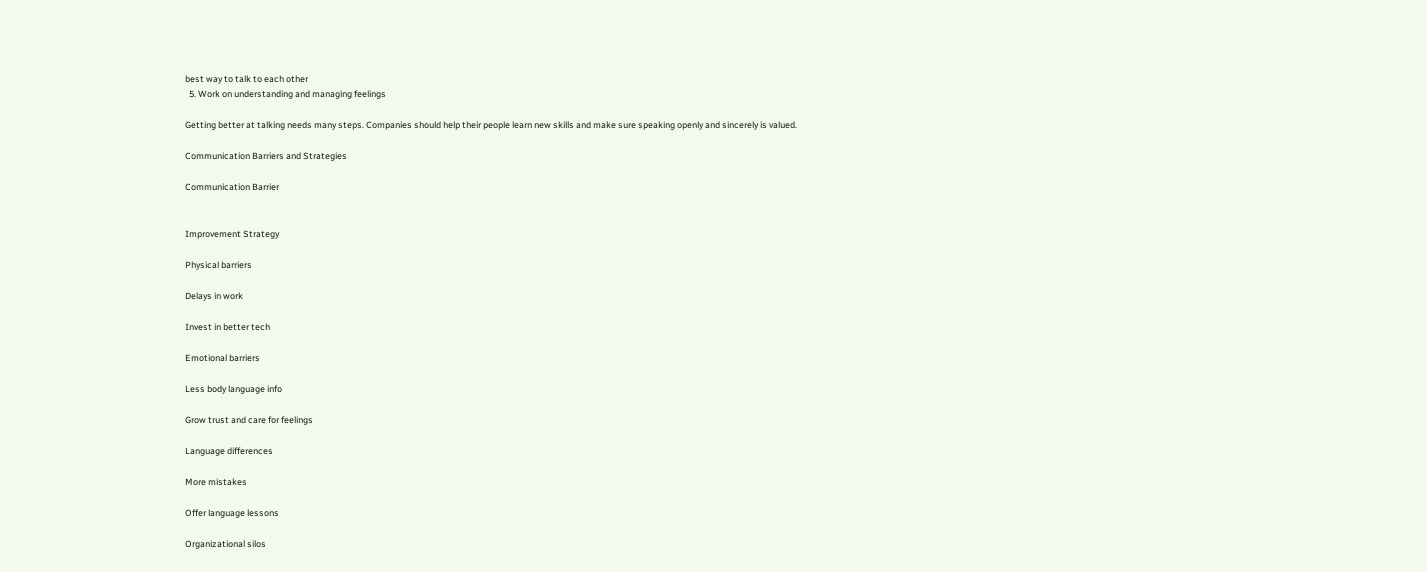best way to talk to each other
  5. Work on understanding and managing feelings

Getting better at talking needs many steps. Companies should help their people learn new skills and make sure speaking openly and sincerely is valued.

Communication Barriers and Strategies

Communication Barrier


Improvement Strategy

Physical barriers

Delays in work

Invest in better tech

Emotional barriers

Less body language info

Grow trust and care for feelings

Language differences

More mistakes

Offer language lessons

Organizational silos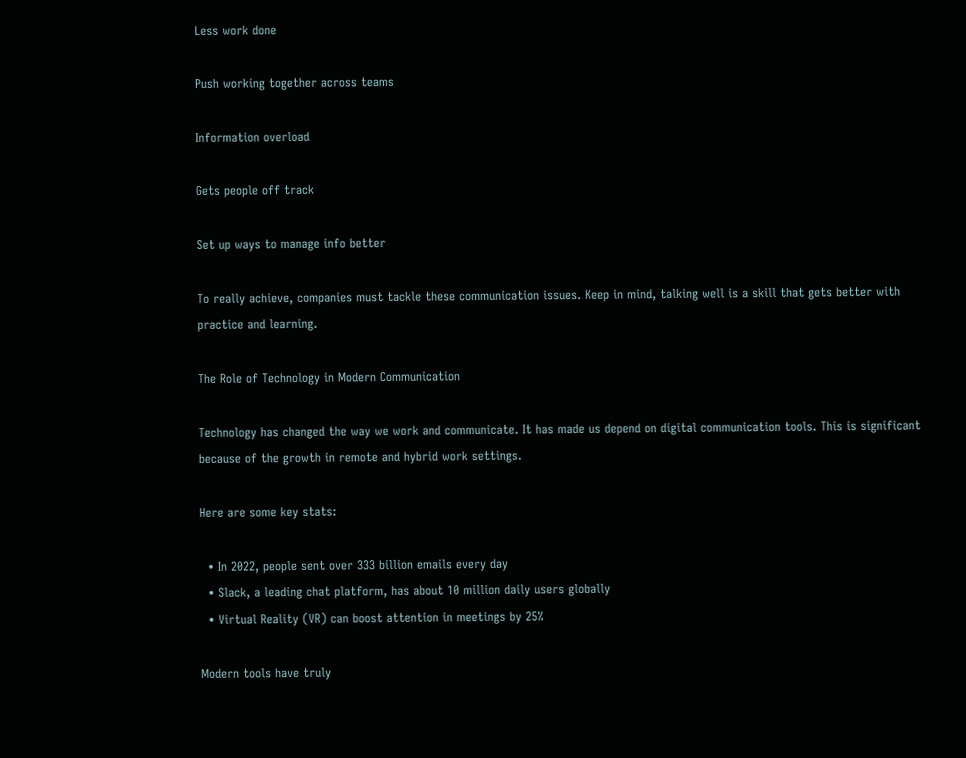Less work done

Push working together across teams

Information overload

Gets people off track

Set up ways to manage info better

To really achieve, companies must tackle these communication issues. Keep in mind, talking well is a skill that gets better with practice and learning.

The Role of Technology in Modern Communication

Technology has changed the way we work and communicate. It has made us depend on digital communication tools. This is significant because of the growth in remote and hybrid work settings.

Here are some key stats:

  • In 2022, people sent over 333 billion emails every day
  • Slack, a leading chat platform, has about 10 million daily users globally
  • Virtual Reality (VR) can boost attention in meetings by 25%

Modern tools have truly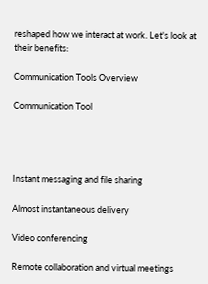reshaped how we interact at work. Let's look at their benefits:

Communication Tools Overview

Communication Tool




Instant messaging and file sharing

Almost instantaneous delivery

Video conferencing

Remote collaboration and virtual meetings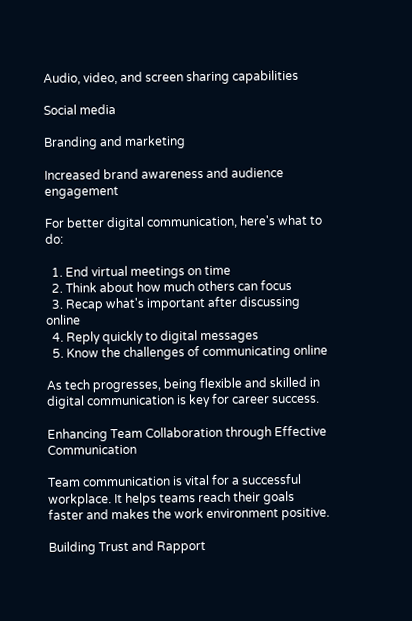Audio, video, and screen sharing capabilities

Social media

Branding and marketing

Increased brand awareness and audience engagement

For better digital communication, here's what to do:

  1. End virtual meetings on time
  2. Think about how much others can focus
  3. Recap what's important after discussing online
  4. Reply quickly to digital messages
  5. Know the challenges of communicating online

As tech progresses, being flexible and skilled in digital communication is key for career success.

Enhancing Team Collaboration through Effective Communication

Team communication is vital for a successful workplace. It helps teams reach their goals faster and makes the work environment positive.

Building Trust and Rapport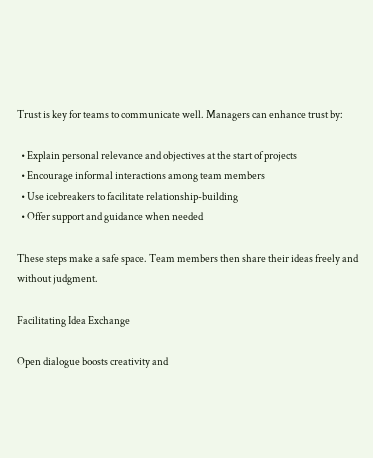Trust is key for teams to communicate well. Managers can enhance trust by:

  • Explain personal relevance and objectives at the start of projects
  • Encourage informal interactions among team members
  • Use icebreakers to facilitate relationship-building
  • Offer support and guidance when needed

These steps make a safe space. Team members then share their ideas freely and without judgment.

Facilitating Idea Exchange

Open dialogue boosts creativity and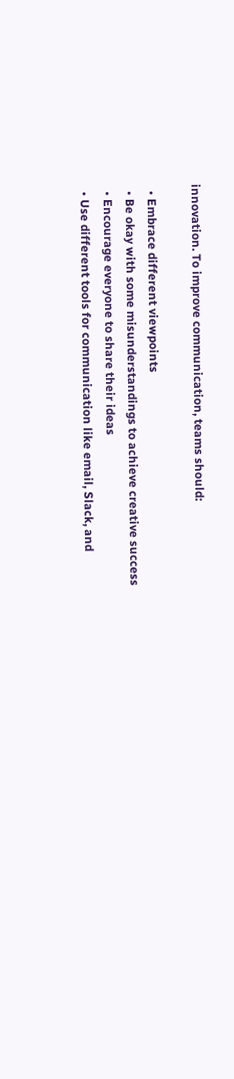innovation. To improve communication, teams should:

  • Embrace different viewpoints
  • Be okay with some misunderstandings to achieve creative success
  • Encourage everyone to share their ideas
  • Use different tools for communication like email, Slack, and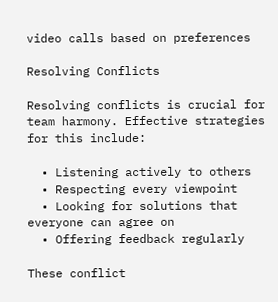video calls based on preferences

Resolving Conflicts

Resolving conflicts is crucial for team harmony. Effective strategies for this include:

  • Listening actively to others
  • Respecting every viewpoint
  • Looking for solutions that everyone can agree on
  • Offering feedback regularly

These conflict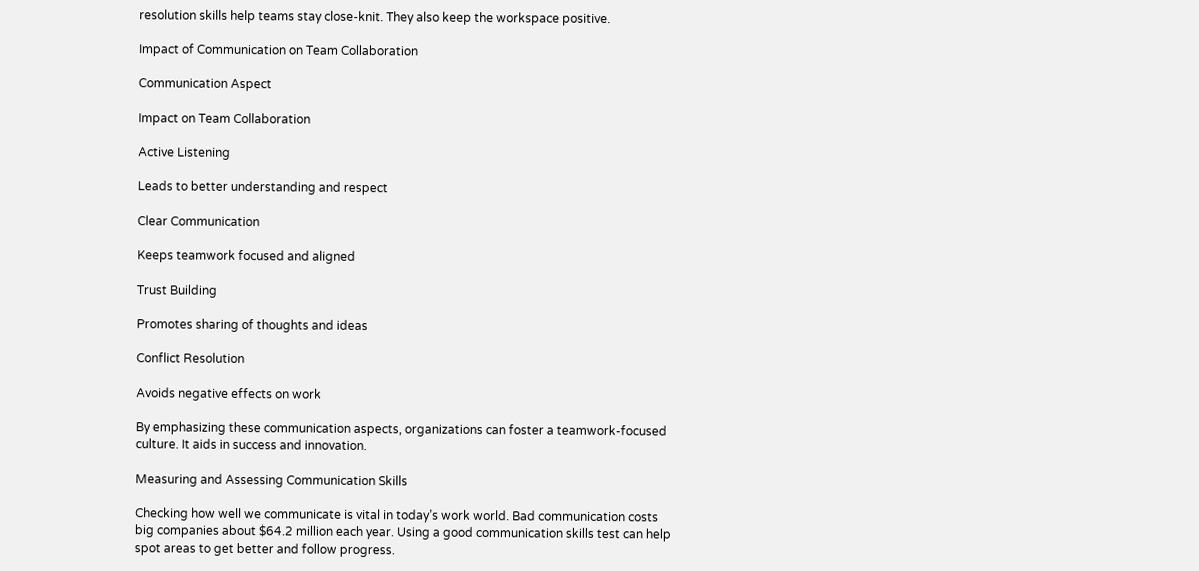resolution skills help teams stay close-knit. They also keep the workspace positive.

Impact of Communication on Team Collaboration

Communication Aspect

Impact on Team Collaboration

Active Listening

Leads to better understanding and respect

Clear Communication

Keeps teamwork focused and aligned

Trust Building

Promotes sharing of thoughts and ideas

Conflict Resolution

Avoids negative effects on work

By emphasizing these communication aspects, organizations can foster a teamwork-focused culture. It aids in success and innovation.

Measuring and Assessing Communication Skills

Checking how well we communicate is vital in today’s work world. Bad communication costs big companies about $64.2 million each year. Using a good communication skills test can help spot areas to get better and follow progress.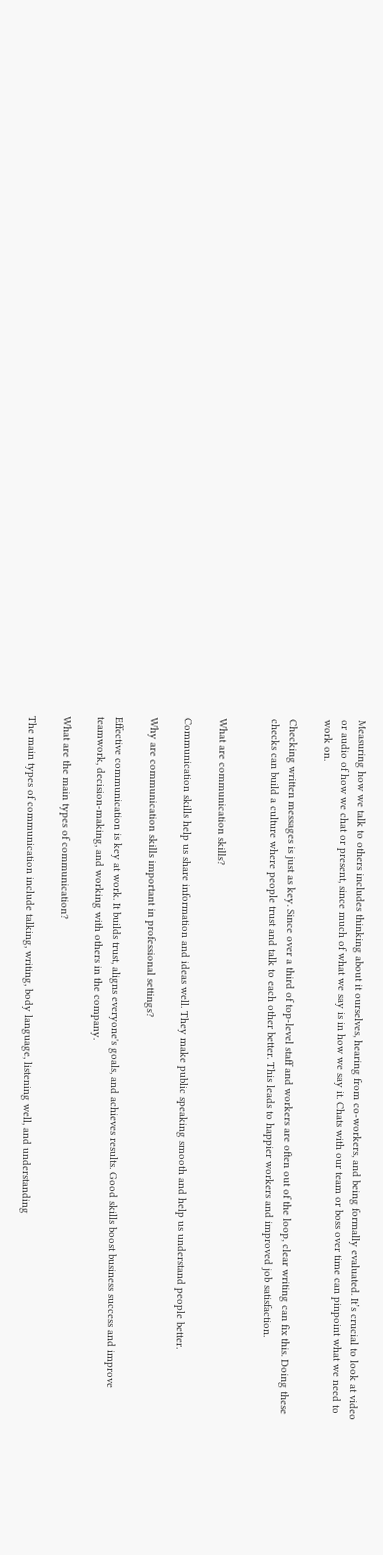Measuring how we talk to others includes thinking about it ourselves, hearing from co-workers, and being formally evaluated. It’s crucial to look at video or audio of how we chat or present, since much of what we say is in how we say it. Chats with our team or boss over time can pinpoint what we need to work on.

Checking written messages is just as key. Since over a third of top-level staff and workers are often out of the loop, clear writing can fix this. Doing these checks can build a culture where people trust and talk to each other better. This leads to happier workers and improved job satisfaction.


What are communication skills?

Communication skills help us share information and ideas well. They make public speaking smooth and help us understand people better.

Why are communication skills important in professional settings?

Effective communication is key at work. It builds trust, aligns everyone's goals, and achieves results. Good skills boost business success and improve teamwork, decision-making, and working with others in the company.

What are the main types of communication?

The main types of communication include talking, writing, body language, listening well, and understanding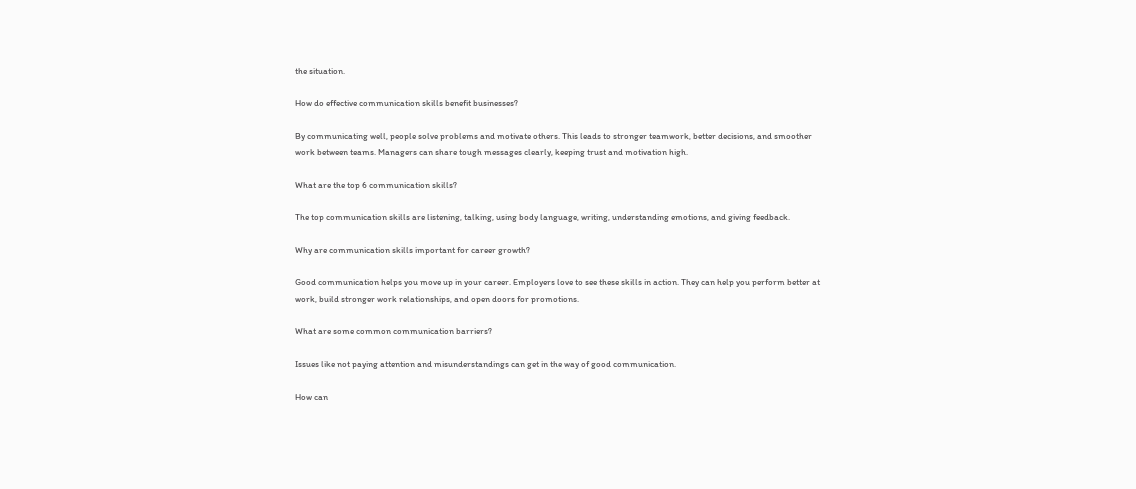the situation.

How do effective communication skills benefit businesses?

By communicating well, people solve problems and motivate others. This leads to stronger teamwork, better decisions, and smoother work between teams. Managers can share tough messages clearly, keeping trust and motivation high.

What are the top 6 communication skills?

The top communication skills are listening, talking, using body language, writing, understanding emotions, and giving feedback.

Why are communication skills important for career growth?

Good communication helps you move up in your career. Employers love to see these skills in action. They can help you perform better at work, build stronger work relationships, and open doors for promotions.

What are some common communication barriers?

Issues like not paying attention and misunderstandings can get in the way of good communication.

How can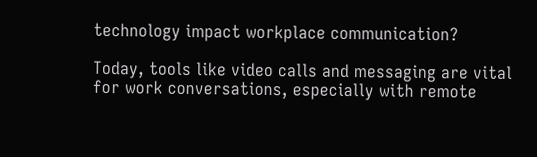technology impact workplace communication?

Today, tools like video calls and messaging are vital for work conversations, especially with remote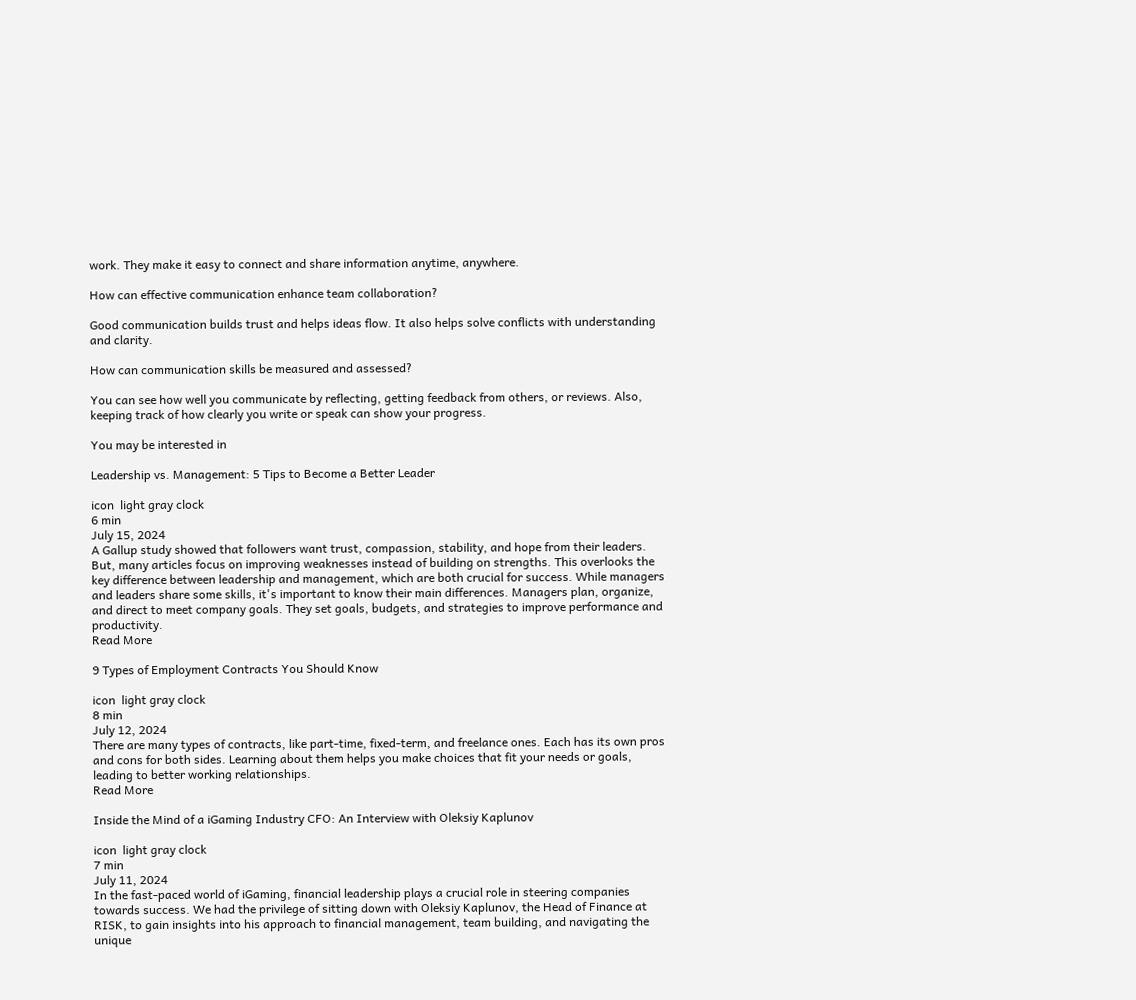work. They make it easy to connect and share information anytime, anywhere.

How can effective communication enhance team collaboration?

Good communication builds trust and helps ideas flow. It also helps solve conflicts with understanding and clarity.

How can communication skills be measured and assessed?

You can see how well you communicate by reflecting, getting feedback from others, or reviews. Also, keeping track of how clearly you write or speak can show your progress.

You may be interested in

Leadership vs. Management: 5 Tips to Become a Better Leader

icon  light gray clock
6 min
July 15, 2024
A Gallup study showed that followers want trust, compassion, stability, and hope from their leaders. But, many articles focus on improving weaknesses instead of building on strengths. This overlooks the key difference between leadership and management, which are both crucial for success. While managers and leaders share some skills, it's important to know their main differences. Managers plan, organize, and direct to meet company goals. They set goals, budgets, and strategies to improve performance and productivity.
Read More

9 Types of Employment Contracts You Should Know

icon  light gray clock
8 min
July 12, 2024
There are many types of contracts, like part-time, fixed-term, and freelance ones. Each has its own pros and cons for both sides. Learning about them helps you make choices that fit your needs or goals, leading to better working relationships.
Read More

Inside the Mind of a iGaming Industry CFO: An Interview with Oleksiy Kaplunov

icon  light gray clock
7 min
July 11, 2024
In the fast-paced world of iGaming, financial leadership plays a crucial role in steering companies towards success. We had the privilege of sitting down with Oleksiy Kaplunov, the Head of Finance at RISK, to gain insights into his approach to financial management, team building, and navigating the unique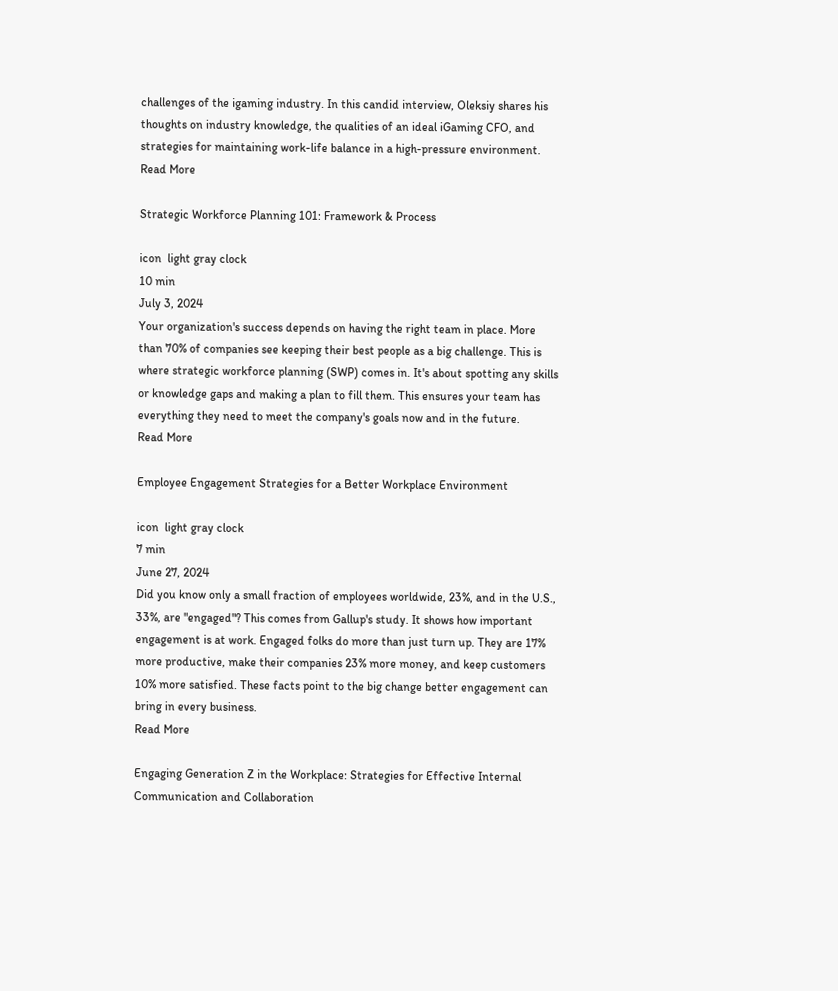challenges of the igaming industry. In this candid interview, Oleksiy shares his thoughts on industry knowledge, the qualities of an ideal iGaming CFO, and strategies for maintaining work-life balance in a high-pressure environment.
Read More

Strategic Workforce Planning 101: Framework & Process

icon  light gray clock
10 min
July 3, 2024
Your organization's success depends on having the right team in place. More than 70% of companies see keeping their best people as a big challenge. This is where strategic workforce planning (SWP) comes in. It's about spotting any skills or knowledge gaps and making a plan to fill them. This ensures your team has everything they need to meet the company's goals now and in the future.
Read More

Employee Engagement Strategies for a Better Workplace Environment

icon  light gray clock
7 min
June 27, 2024
Did you know only a small fraction of employees worldwide, 23%, and in the U.S., 33%, are "engaged"? This comes from Gallup's study. It shows how important engagement is at work. Engaged folks do more than just turn up. They are 17% more productive, make their companies 23% more money, and keep customers 10% more satisfied. These facts point to the big change better engagement can bring in every business.
Read More

Engaging Generation Z in the Workplace: Strategies for Effective Internal Communication and Collaboration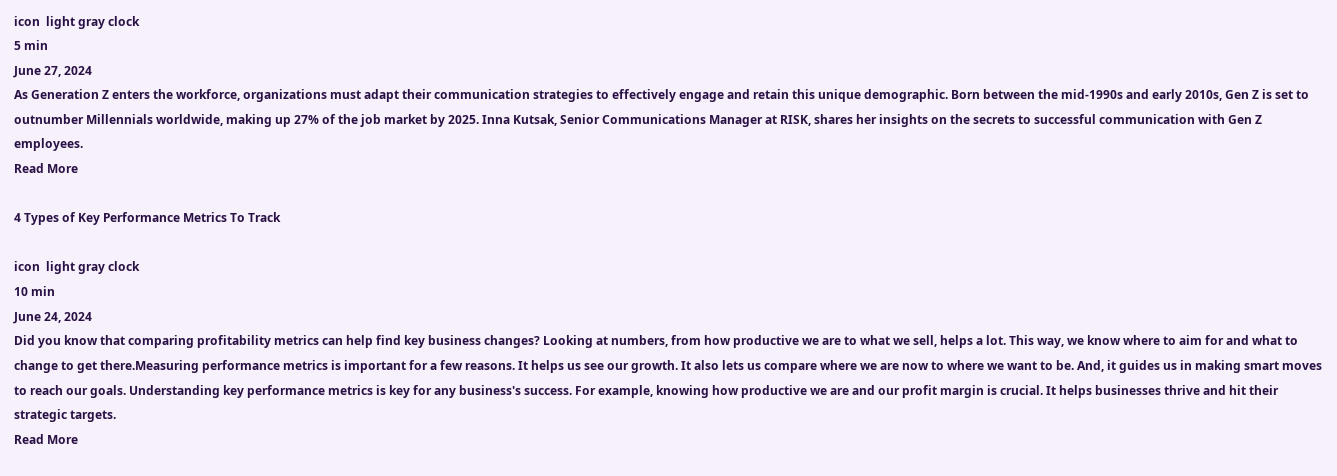icon  light gray clock
5 min
June 27, 2024
As Generation Z enters the workforce, organizations must adapt their communication strategies to effectively engage and retain this unique demographic. Born between the mid-1990s and early 2010s, Gen Z is set to outnumber Millennials worldwide, making up 27% of the job market by 2025. Inna Kutsak, Senior Communications Manager at RISK, shares her insights on the secrets to successful communication with Gen Z employees.
Read More

4 Types of Key Performance Metrics To Track

icon  light gray clock
10 min
June 24, 2024
Did you know that comparing profitability metrics can help find key business changes? Looking at numbers, from how productive we are to what we sell, helps a lot. This way, we know where to aim for and what to change to get there.Measuring performance metrics is important for a few reasons. It helps us see our growth. It also lets us compare where we are now to where we want to be. And, it guides us in making smart moves to reach our goals. Understanding key performance metrics is key for any business's success. For example, knowing how productive we are and our profit margin is crucial. It helps businesses thrive and hit their strategic targets.
Read More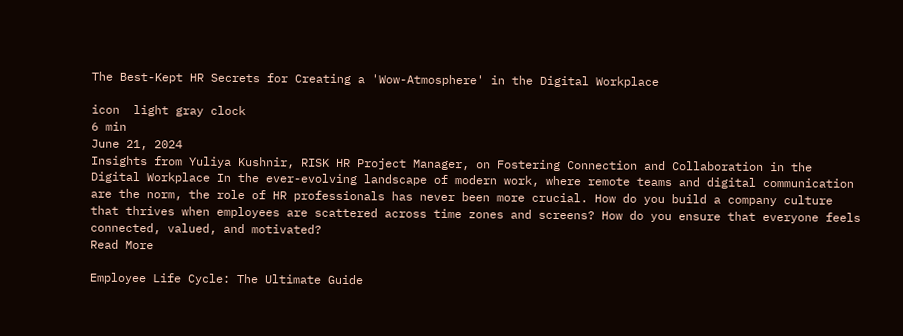The Best-Kept HR Secrets for Creating a 'Wow-Atmosphere' in the Digital Workplace

icon  light gray clock
6 min
June 21, 2024
Insights from Yuliya Kushnir, RISK HR Project Manager, on Fostering Connection and Collaboration in the Digital Workplace In the ever-evolving landscape of modern work, where remote teams and digital communication are the norm, the role of HR professionals has never been more crucial. How do you build a company culture that thrives when employees are scattered across time zones and screens? How do you ensure that everyone feels connected, valued, and motivated?
Read More

Employee Life Cycle: The Ultimate Guide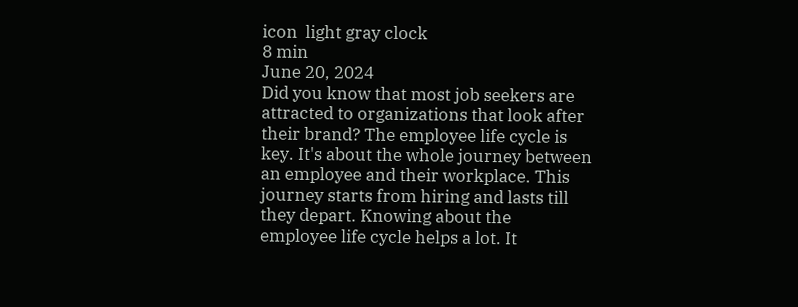icon  light gray clock
8 min
June 20, 2024
Did you know that most job seekers are attracted to organizations that look after their brand? The employee life cycle is key. It's about the whole journey between an employee and their workplace. This journey starts from hiring and lasts till they depart. Knowing about the employee life cycle helps a lot. It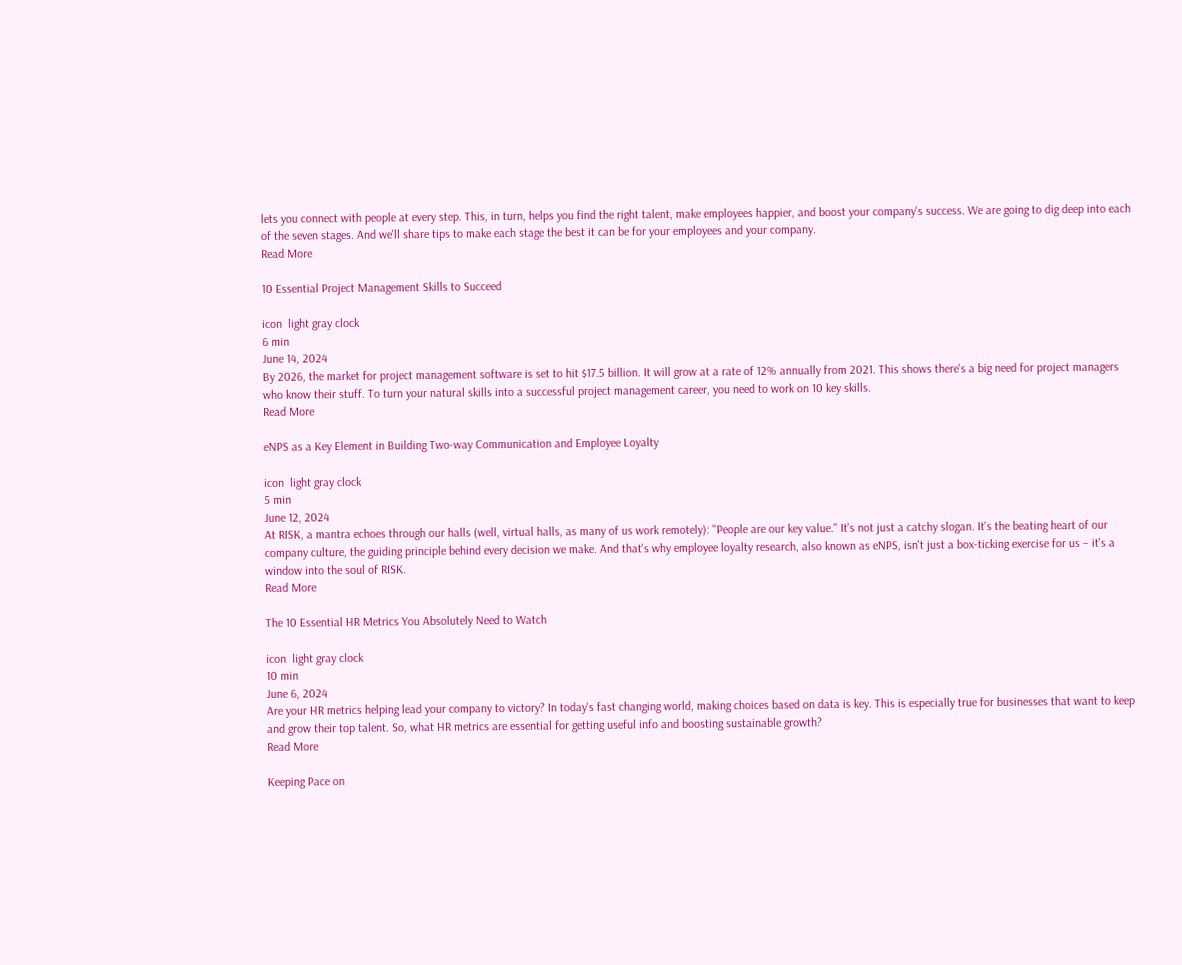lets you connect with people at every step. This, in turn, helps you find the right talent, make employees happier, and boost your company's success. We are going to dig deep into each of the seven stages. And we'll share tips to make each stage the best it can be for your employees and your company.
Read More

10 Essential Project Management Skills to Succeed

icon  light gray clock
6 min
June 14, 2024
By 2026, the market for project management software is set to hit $17.5 billion. It will grow at a rate of 12% annually from 2021. This shows there's a big need for project managers who know their stuff. To turn your natural skills into a successful project management career, you need to work on 10 key skills.
Read More

eNPS as a Key Element in Building Two-way Communication and Employee Loyalty

icon  light gray clock
5 min
June 12, 2024
At RISK, a mantra echoes through our halls (well, virtual halls, as many of us work remotely): "People are our key value." It's not just a catchy slogan. It's the beating heart of our company culture, the guiding principle behind every decision we make. And that's why employee loyalty research, also known as eNPS, isn't just a box-ticking exercise for us – it's a window into the soul of RISK.
Read More

The 10 Essential HR Metrics You Absolutely Need to Watch

icon  light gray clock
10 min
June 6, 2024
Are your HR metrics helping lead your company to victory? In today's fast changing world, making choices based on data is key. This is especially true for businesses that want to keep and grow their top talent. So, what HR metrics are essential for getting useful info and boosting sustainable growth?
Read More

Keeping Pace on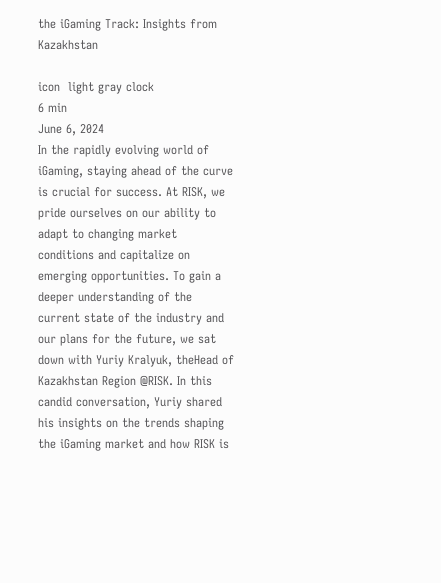the iGaming Track: Insights from Kazakhstan

icon  light gray clock
6 min
June 6, 2024
In the rapidly evolving world of iGaming, staying ahead of the curve is crucial for success. At RISK, we pride ourselves on our ability to adapt to changing market conditions and capitalize on emerging opportunities. To gain a deeper understanding of the current state of the industry and our plans for the future, we sat down with Yuriy Kralyuk, theHead of Kazakhstan Region @RISK. In this candid conversation, Yuriy shared his insights on the trends shaping the iGaming market and how RISK is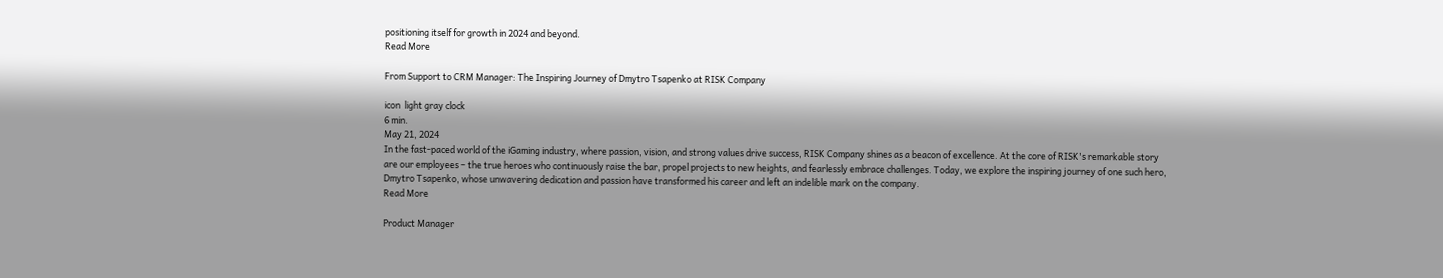positioning itself for growth in 2024 and beyond.
Read More

From Support to CRM Manager: The Inspiring Journey of Dmytro Tsapenko at RISK Company

icon  light gray clock
6 min.
May 21, 2024
In the fast-paced world of the iGaming industry, where passion, vision, and strong values drive success, RISK Company shines as a beacon of excellence. At the core of RISK's remarkable story are our employees – the true heroes who continuously raise the bar, propel projects to new heights, and fearlessly embrace challenges. Today, we explore the inspiring journey of one such hero, Dmytro Tsapenko, whose unwavering dedication and passion have transformed his career and left an indelible mark on the company.
Read More

Product Manager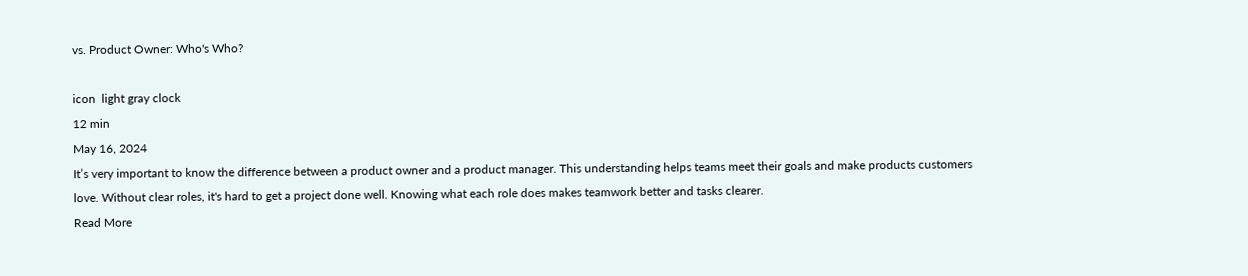vs. Product Owner: Who's Who?

icon  light gray clock
12 min
May 16, 2024
It’s very important to know the difference between a product owner and a product manager. This understanding helps teams meet their goals and make products customers love. Without clear roles, it's hard to get a project done well. Knowing what each role does makes teamwork better and tasks clearer.
Read More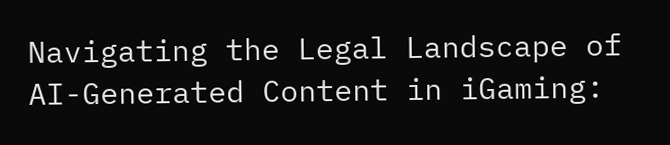Navigating the Legal Landscape of AI-Generated Content in iGaming: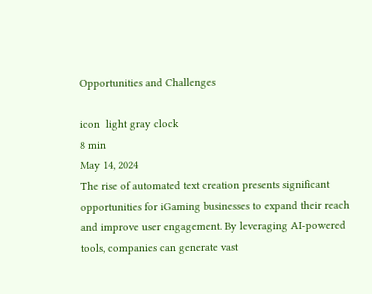Opportunities and Challenges

icon  light gray clock
8 min
May 14, 2024
The rise of automated text creation presents significant opportunities for iGaming businesses to expand their reach and improve user engagement. By leveraging AI-powered tools, companies can generate vast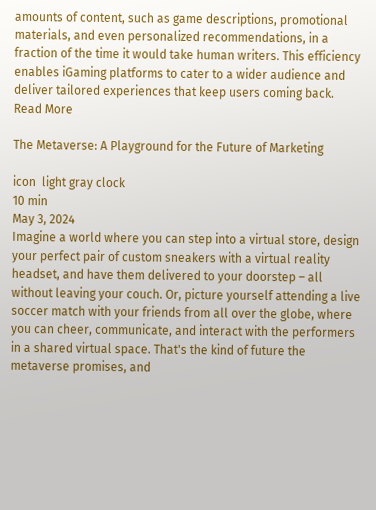amounts of content, such as game descriptions, promotional materials, and even personalized recommendations, in a fraction of the time it would take human writers. This efficiency enables iGaming platforms to cater to a wider audience and deliver tailored experiences that keep users coming back.
Read More

The Metaverse: A Playground for the Future of Marketing

icon  light gray clock
10 min
May 3, 2024
Imagine a world where you can step into a virtual store, design your perfect pair of custom sneakers with a virtual reality headset, and have them delivered to your doorstep – all without leaving your couch. Or, picture yourself attending a live soccer match with your friends from all over the globe, where you can cheer, communicate, and interact with the performers in a shared virtual space. That's the kind of future the metaverse promises, and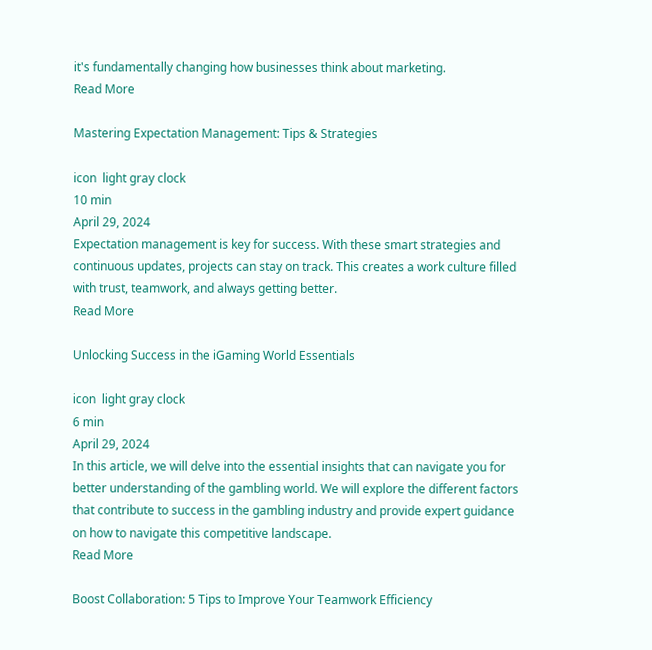it's fundamentally changing how businesses think about marketing.
Read More

Mastering Expectation Management: Tips & Strategies

icon  light gray clock
10 min
April 29, 2024
Expectation management is key for success. With these smart strategies and continuous updates, projects can stay on track. This creates a work culture filled with trust, teamwork, and always getting better.
Read More

Unlocking Success in the iGaming World Essentials

icon  light gray clock
6 min
April 29, 2024
In this article, we will delve into the essential insights that can navigate you for better understanding of the gambling world. We will explore the different factors that contribute to success in the gambling industry and provide expert guidance on how to navigate this competitive landscape.
Read More

Boost Collaboration: 5 Tips to Improve Your Teamwork Efficiency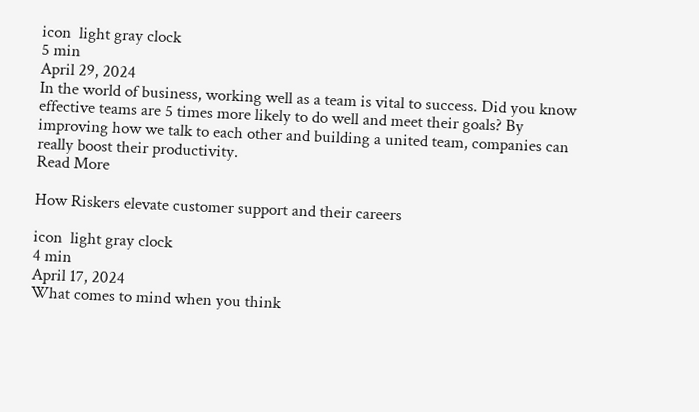icon  light gray clock
5 min
April 29, 2024
In the world of business, working well as a team is vital to success. Did you know effective teams are 5 times more likely to do well and meet their goals? By improving how we talk to each other and building a united team, companies can really boost their productivity.
Read More

How Riskers elevate customer support and their careers

icon  light gray clock
4 min
April 17, 2024
What comes to mind when you think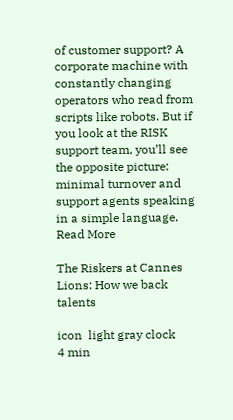of customer support? A corporate machine with constantly changing operators who read from scripts like robots. But if you look at the RISK support team, you’ll see the opposite picture: minimal turnover and support agents speaking in a simple language.
Read More

The Riskers at Cannes Lions: How we back talents

icon  light gray clock
4 min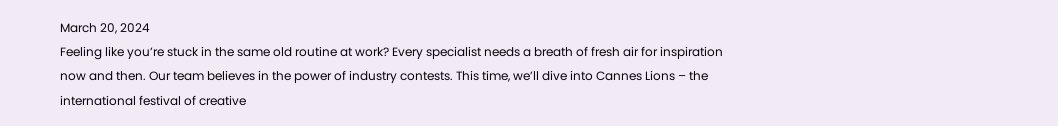March 20, 2024
Feeling like you’re stuck in the same old routine at work? Every specialist needs a breath of fresh air for inspiration now and then. Our team believes in the power of industry contests. This time, we’ll dive into Cannes Lions – the international festival of creative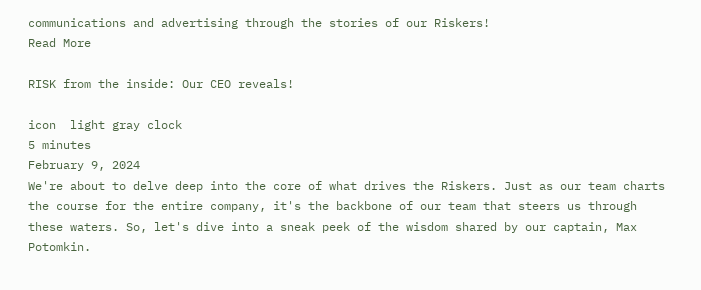communications and advertising through the stories of our Riskers!
Read More

RISK from the inside: Our CEO reveals!

icon  light gray clock
5 minutes
February 9, 2024
We're about to delve deep into the core of what drives the Riskers. Just as our team charts the course for the entire company, it's the backbone of our team that steers us through these waters. So, let's dive into a sneak peek of the wisdom shared by our captain, Max Potomkin.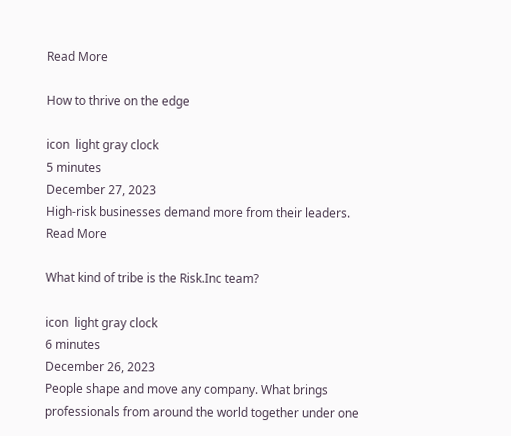Read More

How to thrive on the edge

icon  light gray clock
5 minutes
December 27, 2023
High-risk businesses demand more from their leaders.
Read More

What kind of tribe is the Risk.Inc team?

icon  light gray clock
6 minutes
December 26, 2023
People shape and move any company. What brings professionals from around the world together under one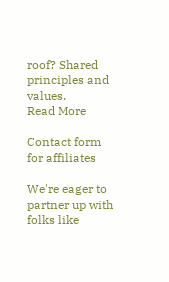roof? Shared principles and values.
Read More

Contact form for affiliates

We're eager to partner up with folks like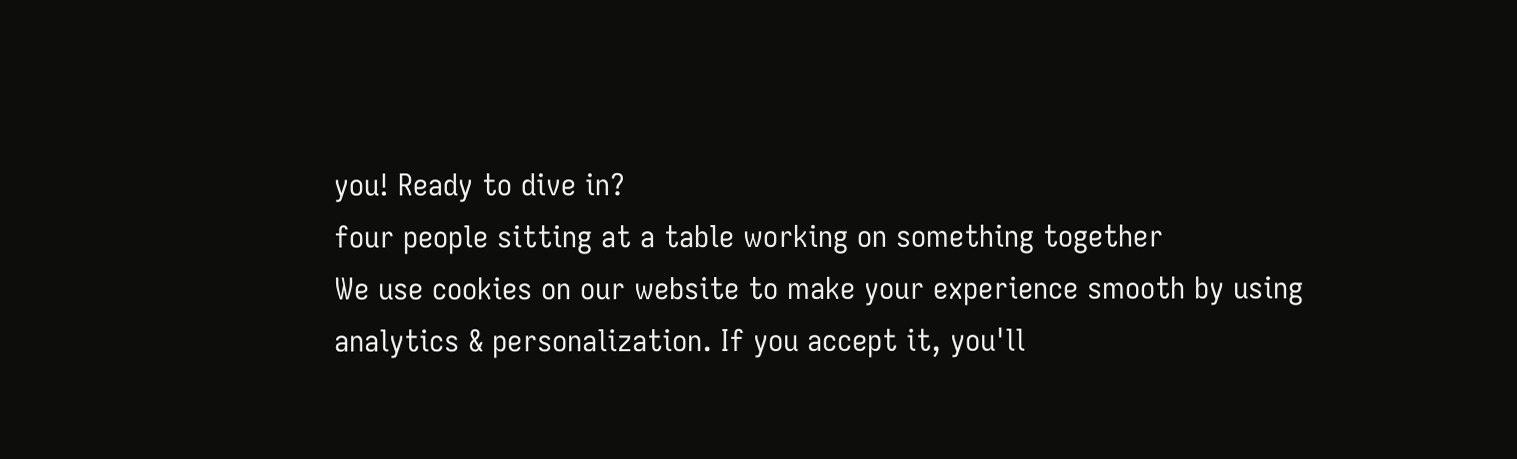you! Ready to dive in?
four people sitting at a table working on something together
We use cookies on our website to make your experience smooth by using analytics & personalization. If you accept it, you'll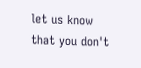let us know that you don't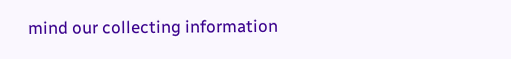mind our collecting information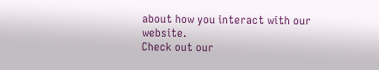about how you interact with our website.
Check out our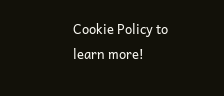Cookie Policy to learn more!